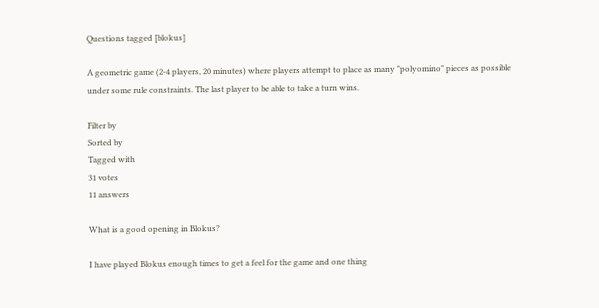Questions tagged [blokus]

A geometric game (2-4 players, 20 minutes) where players attempt to place as many "polyomino" pieces as possible under some rule constraints. The last player to be able to take a turn wins.

Filter by
Sorted by
Tagged with
31 votes
11 answers

What is a good opening in Blokus?

I have played Blokus enough times to get a feel for the game and one thing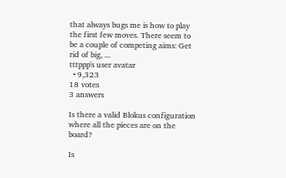that always bugs me is how to play the first few moves. There seem to be a couple of competing aims: Get rid of big, ...
tttppp's user avatar
  • 9,323
18 votes
3 answers

Is there a valid Blokus configuration where all the pieces are on the board?

Is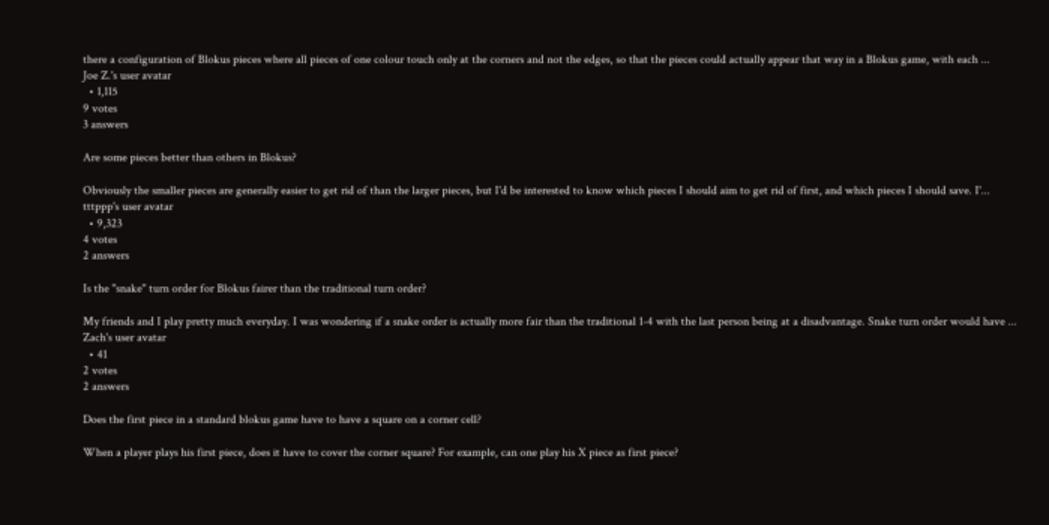there a configuration of Blokus pieces where all pieces of one colour touch only at the corners and not the edges, so that the pieces could actually appear that way in a Blokus game, with each ...
Joe Z.'s user avatar
  • 1,115
9 votes
3 answers

Are some pieces better than others in Blokus?

Obviously the smaller pieces are generally easier to get rid of than the larger pieces, but I'd be interested to know which pieces I should aim to get rid of first, and which pieces I should save. I'...
tttppp's user avatar
  • 9,323
4 votes
2 answers

Is the "snake" turn order for Blokus fairer than the traditional turn order?

My friends and I play pretty much everyday. I was wondering if a snake order is actually more fair than the traditional 1-4 with the last person being at a disadvantage. Snake turn order would have ...
Zach's user avatar
  • 41
2 votes
2 answers

Does the first piece in a standard blokus game have to have a square on a corner cell?

When a player plays his first piece, does it have to cover the corner square? For example, can one play his X piece as first piece?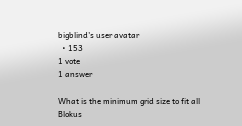bigblind's user avatar
  • 153
1 vote
1 answer

What is the minimum grid size to fit all Blokus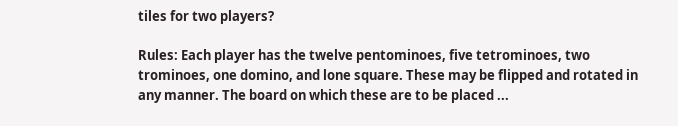tiles for two players?

Rules: Each player has the twelve pentominoes, five tetrominoes, two trominoes, one domino, and lone square. These may be flipped and rotated in any manner. The board on which these are to be placed ...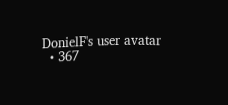DonielF's user avatar
  • 367